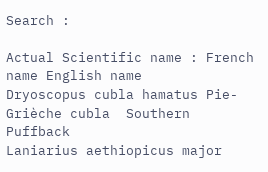Search :

Actual Scientific name : French name English name
Dryoscopus cubla hamatus Pie-Grièche cubla  Southern Puffback
Laniarius aethiopicus major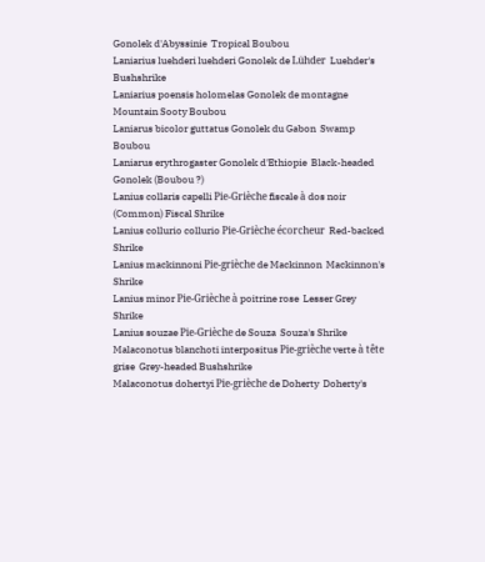Gonolek d'Abyssinie  Tropical Boubou
Laniarius luehderi luehderi Gonolek de Lühder  Luehder's Bushshrike
Laniarius poensis holomelas Gonolek de montagne  Mountain Sooty Boubou
Laniarus bicolor guttatus Gonolek du Gabon  Swamp Boubou
Laniarus erythrogaster Gonolek d'Ethiopie  Black-headed Gonolek (Boubou ?)
Lanius collaris capelli Pie-Grièche fiscale à dos noir  (Common) Fiscal Shrike
Lanius collurio collurio Pie-Grièche écorcheur  Red-backed Shrike
Lanius mackinnoni Pie-grièche de Mackinnon  Mackinnon's Shrike
Lanius minor Pie-Grièche à poitrine rose  Lesser Grey Shrike
Lanius souzae Pie-Grièche de Souza  Souza's Shrike
Malaconotus blanchoti interpositus Pie-grièche verte à tête grise  Grey-headed Bushshrike
Malaconotus dohertyi Pie-grièche de Doherty  Doherty's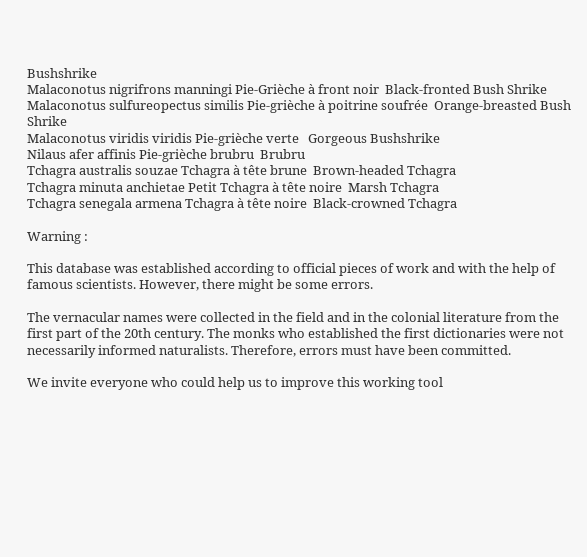Bushshrike
Malaconotus nigrifrons manningi Pie-Grièche à front noir  Black-fronted Bush Shrike
Malaconotus sulfureopectus similis Pie-grièche à poitrine soufrée  Orange-breasted Bush Shrike
Malaconotus viridis viridis Pie-grièche verte   Gorgeous Bushshrike
Nilaus afer affinis Pie-grièche brubru  Brubru
Tchagra australis souzae Tchagra à tête brune  Brown-headed Tchagra
Tchagra minuta anchietae Petit Tchagra à tête noire  Marsh Tchagra
Tchagra senegala armena Tchagra à tête noire  Black-crowned Tchagra

Warning :

This database was established according to official pieces of work and with the help of famous scientists. However, there might be some errors.

The vernacular names were collected in the field and in the colonial literature from the first part of the 20th century. The monks who established the first dictionaries were not necessarily informed naturalists. Therefore, errors must have been committed.

We invite everyone who could help us to improve this working tool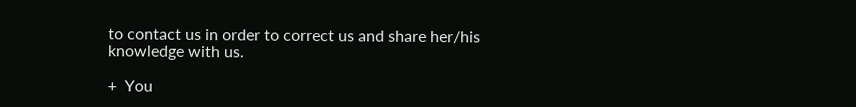to contact us in order to correct us and share her/his knowledge with us.

+  You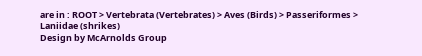are in : ROOT > Vertebrata (Vertebrates) > Aves (Birds) > Passeriformes > Laniidae (shrikes)
Design by McArnolds Group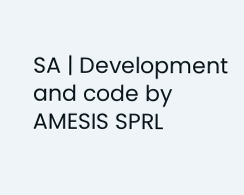SA | Development and code by AMESIS SPRL